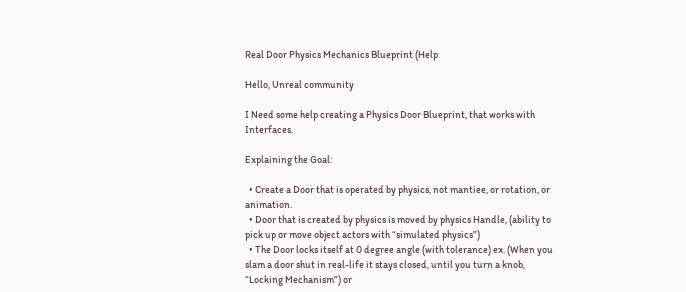Real Door Physics Mechanics Blueprint (Help

Hello, Unreal community

I Need some help creating a Physics Door Blueprint, that works with Interfaces.

Explaining the Goal:

  • Create a Door that is operated by physics, not mantiee, or rotation, or animation.
  • Door that is created by physics is moved by physics Handle, (ability to pick up or move object actors with “simulated physics”)
  • The Door locks itself at 0 degree angle (with tolerance) ex. (When you slam a door shut in real-life it stays closed, until you turn a knob, “Locking Mechanism”) or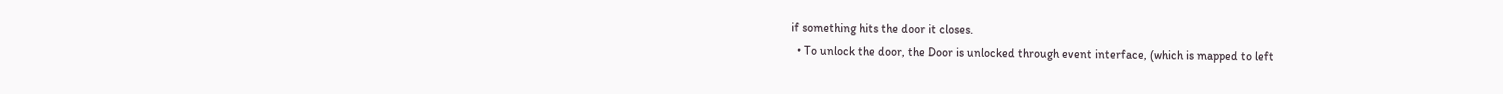if something hits the door it closes.
  • To unlock the door, the Door is unlocked through event interface, (which is mapped to left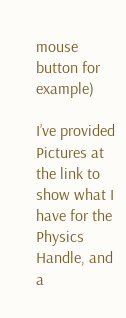mouse button for example)

I’ve provided Pictures at the link to show what I have for the Physics Handle, and a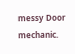messy Door mechanic.